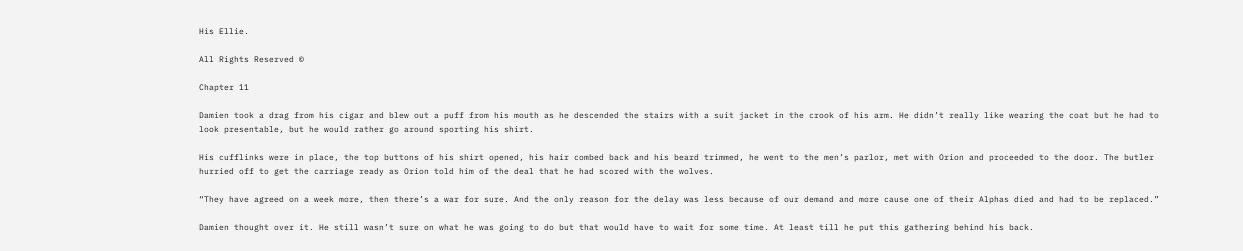His Ellie.

All Rights Reserved ©

Chapter 11

Damien took a drag from his cigar and blew out a puff from his mouth as he descended the stairs with a suit jacket in the crook of his arm. He didn’t really like wearing the coat but he had to look presentable, but he would rather go around sporting his shirt.

His cufflinks were in place, the top buttons of his shirt opened, his hair combed back and his beard trimmed, he went to the men’s parlor, met with Orion and proceeded to the door. The butler hurried off to get the carriage ready as Orion told him of the deal that he had scored with the wolves.

“They have agreed on a week more, then there’s a war for sure. And the only reason for the delay was less because of our demand and more cause one of their Alphas died and had to be replaced.”

Damien thought over it. He still wasn’t sure on what he was going to do but that would have to wait for some time. At least till he put this gathering behind his back.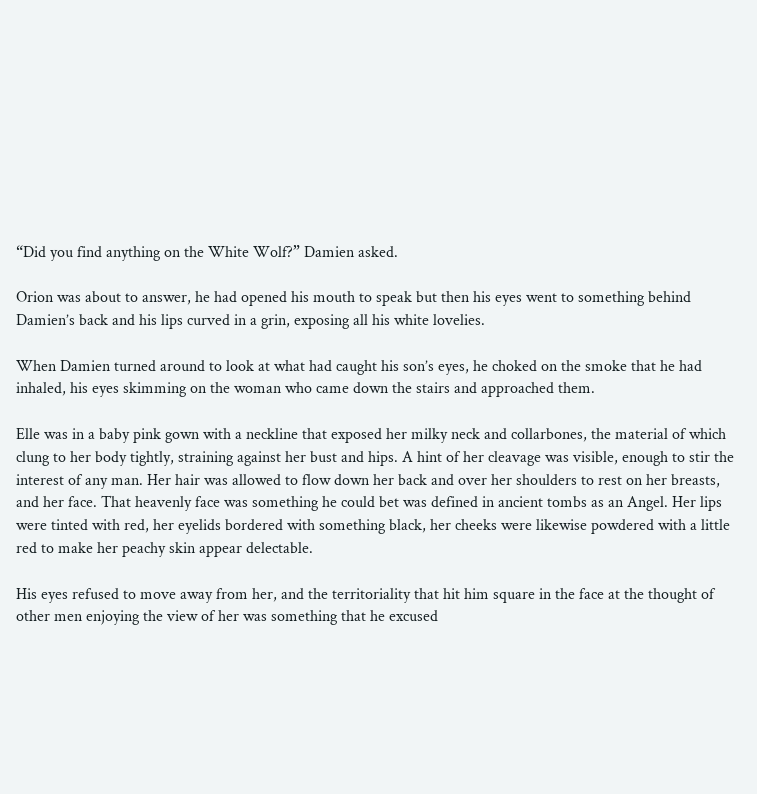“Did you find anything on the White Wolf?” Damien asked.

Orion was about to answer, he had opened his mouth to speak but then his eyes went to something behind Damien’s back and his lips curved in a grin, exposing all his white lovelies.

When Damien turned around to look at what had caught his son’s eyes, he choked on the smoke that he had inhaled, his eyes skimming on the woman who came down the stairs and approached them.

Elle was in a baby pink gown with a neckline that exposed her milky neck and collarbones, the material of which clung to her body tightly, straining against her bust and hips. A hint of her cleavage was visible, enough to stir the interest of any man. Her hair was allowed to flow down her back and over her shoulders to rest on her breasts, and her face. That heavenly face was something he could bet was defined in ancient tombs as an Angel. Her lips were tinted with red, her eyelids bordered with something black, her cheeks were likewise powdered with a little red to make her peachy skin appear delectable.

His eyes refused to move away from her, and the territoriality that hit him square in the face at the thought of other men enjoying the view of her was something that he excused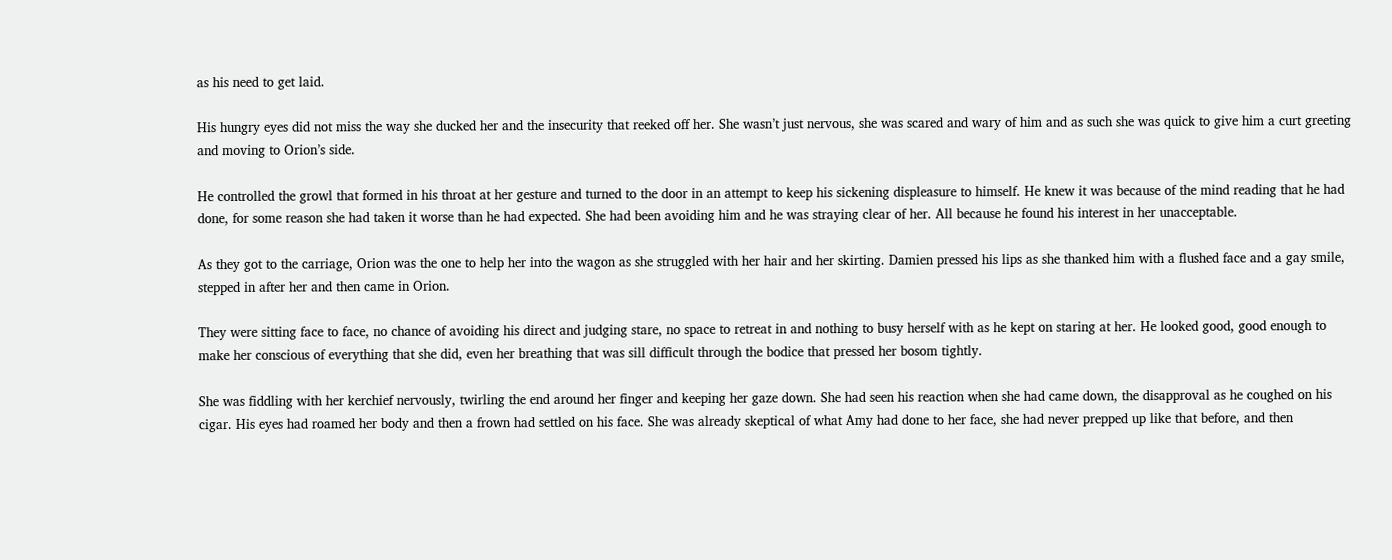as his need to get laid.

His hungry eyes did not miss the way she ducked her and the insecurity that reeked off her. She wasn’t just nervous, she was scared and wary of him and as such she was quick to give him a curt greeting and moving to Orion’s side.

He controlled the growl that formed in his throat at her gesture and turned to the door in an attempt to keep his sickening displeasure to himself. He knew it was because of the mind reading that he had done, for some reason she had taken it worse than he had expected. She had been avoiding him and he was straying clear of her. All because he found his interest in her unacceptable.

As they got to the carriage, Orion was the one to help her into the wagon as she struggled with her hair and her skirting. Damien pressed his lips as she thanked him with a flushed face and a gay smile, stepped in after her and then came in Orion.

They were sitting face to face, no chance of avoiding his direct and judging stare, no space to retreat in and nothing to busy herself with as he kept on staring at her. He looked good, good enough to make her conscious of everything that she did, even her breathing that was sill difficult through the bodice that pressed her bosom tightly.

She was fiddling with her kerchief nervously, twirling the end around her finger and keeping her gaze down. She had seen his reaction when she had came down, the disapproval as he coughed on his cigar. His eyes had roamed her body and then a frown had settled on his face. She was already skeptical of what Amy had done to her face, she had never prepped up like that before, and then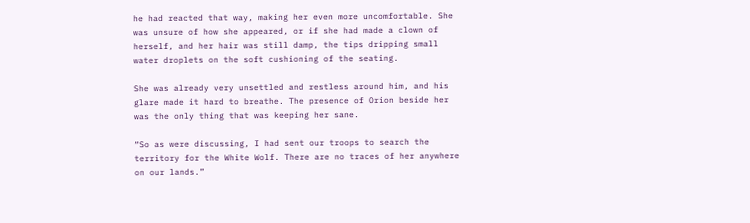he had reacted that way, making her even more uncomfortable. She was unsure of how she appeared, or if she had made a clown of herself, and her hair was still damp, the tips dripping small water droplets on the soft cushioning of the seating.

She was already very unsettled and restless around him, and his glare made it hard to breathe. The presence of Orion beside her was the only thing that was keeping her sane.

“So as were discussing, I had sent our troops to search the territory for the White Wolf. There are no traces of her anywhere on our lands.”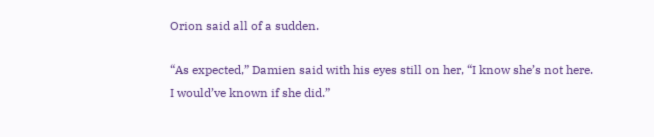Orion said all of a sudden.

“As expected,” Damien said with his eyes still on her, “I know she’s not here. I would’ve known if she did.”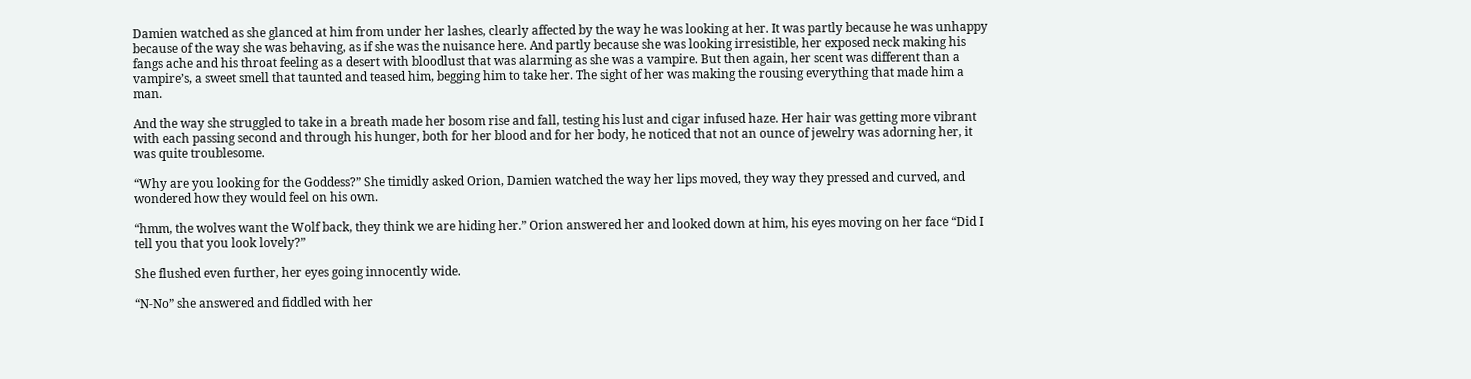Damien watched as she glanced at him from under her lashes, clearly affected by the way he was looking at her. It was partly because he was unhappy because of the way she was behaving, as if she was the nuisance here. And partly because she was looking irresistible, her exposed neck making his fangs ache and his throat feeling as a desert with bloodlust that was alarming as she was a vampire. But then again, her scent was different than a vampire’s, a sweet smell that taunted and teased him, begging him to take her. The sight of her was making the rousing everything that made him a man.

And the way she struggled to take in a breath made her bosom rise and fall, testing his lust and cigar infused haze. Her hair was getting more vibrant with each passing second and through his hunger, both for her blood and for her body, he noticed that not an ounce of jewelry was adorning her, it was quite troublesome.

“Why are you looking for the Goddess?” She timidly asked Orion, Damien watched the way her lips moved, they way they pressed and curved, and wondered how they would feel on his own.

“hmm, the wolves want the Wolf back, they think we are hiding her.” Orion answered her and looked down at him, his eyes moving on her face “Did I tell you that you look lovely?”

She flushed even further, her eyes going innocently wide.

“N-No” she answered and fiddled with her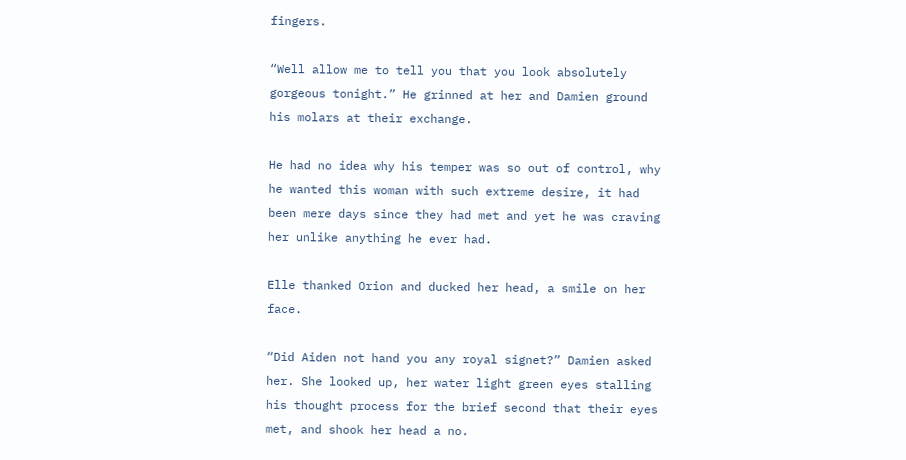fingers.

“Well allow me to tell you that you look absolutely gorgeous tonight.” He grinned at her and Damien ground his molars at their exchange.

He had no idea why his temper was so out of control, why he wanted this woman with such extreme desire, it had been mere days since they had met and yet he was craving her unlike anything he ever had.

Elle thanked Orion and ducked her head, a smile on her face.

“Did Aiden not hand you any royal signet?” Damien asked her. She looked up, her water light green eyes stalling his thought process for the brief second that their eyes met, and shook her head a no.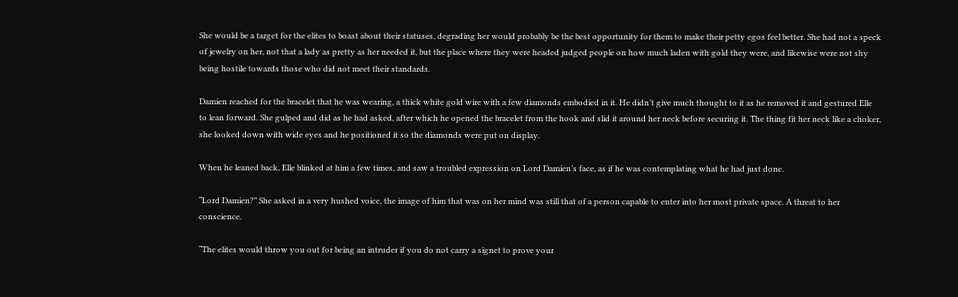She would be a target for the elites to boast about their statuses, degrading her would probably be the best opportunity for them to make their petty egos feel better. She had not a speck of jewelry on her, not that a lady as pretty as her needed it, but the place where they were headed judged people on how much laden with gold they were, and likewise were not shy being hostile towards those who did not meet their standards.

Damien reached for the bracelet that he was wearing, a thick white gold wire with a few diamonds embodied in it. He didn’t give much thought to it as he removed it and gestured Elle to lean forward. She gulped and did as he had asked, after which he opened the bracelet from the hook and slid it around her neck before securing it. The thing fit her neck like a choker, she looked down with wide eyes and he positioned it so the diamonds were put on display.

When he leaned back, Elle blinked at him a few times, and saw a troubled expression on Lord Damien’s face, as if he was contemplating what he had just done.

“Lord Damien?” She asked in a very hushed voice, the image of him that was on her mind was still that of a person capable to enter into her most private space. A threat to her conscience.

“The elites would throw you out for being an intruder if you do not carry a signet to prove your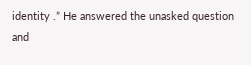identity .” He answered the unasked question and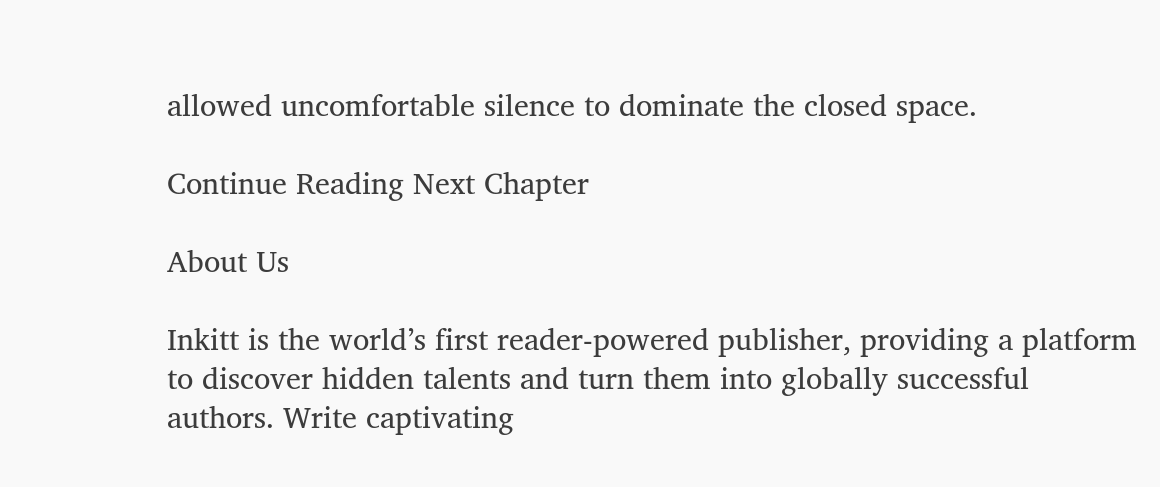allowed uncomfortable silence to dominate the closed space.

Continue Reading Next Chapter

About Us

Inkitt is the world’s first reader-powered publisher, providing a platform to discover hidden talents and turn them into globally successful authors. Write captivating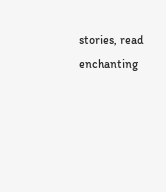stories, read enchanting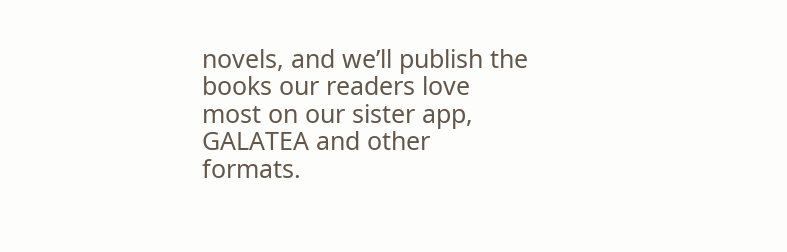novels, and we’ll publish the books our readers love most on our sister app, GALATEA and other formats.